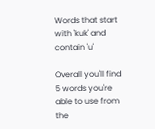Words that start with 'kuk' and contain 'u'

Overall you'll find 5 words you're able to use from the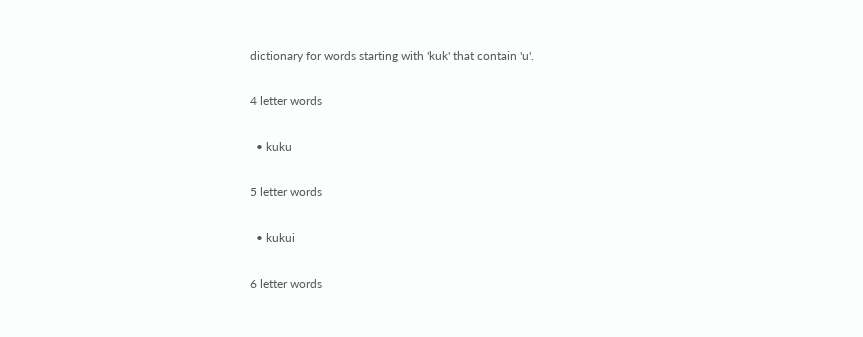dictionary for words starting with 'kuk' that contain 'u'.

4 letter words

  • kuku

5 letter words

  • kukui

6 letter words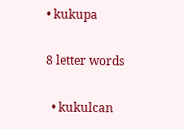• kukupa

8 letter words

  • kukulcan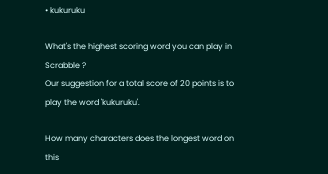• kukuruku

What's the highest scoring word you can play in Scrabble ?
Our suggestion for a total score of 20 points is to play the word 'kukuruku'.

How many characters does the longest word on this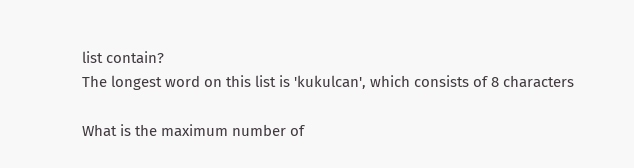list contain?
The longest word on this list is 'kukulcan', which consists of 8 characters

What is the maximum number of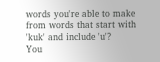words you're able to make from words that start with 'kuk' and include 'u'?
You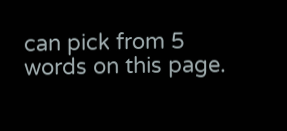can pick from 5 words on this page.